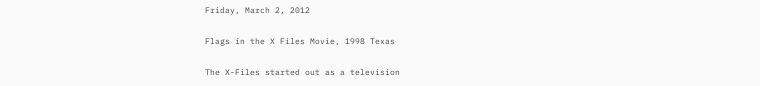Friday, March 2, 2012

Flags in the X Files Movie, 1998 Texas

The X-Files started out as a television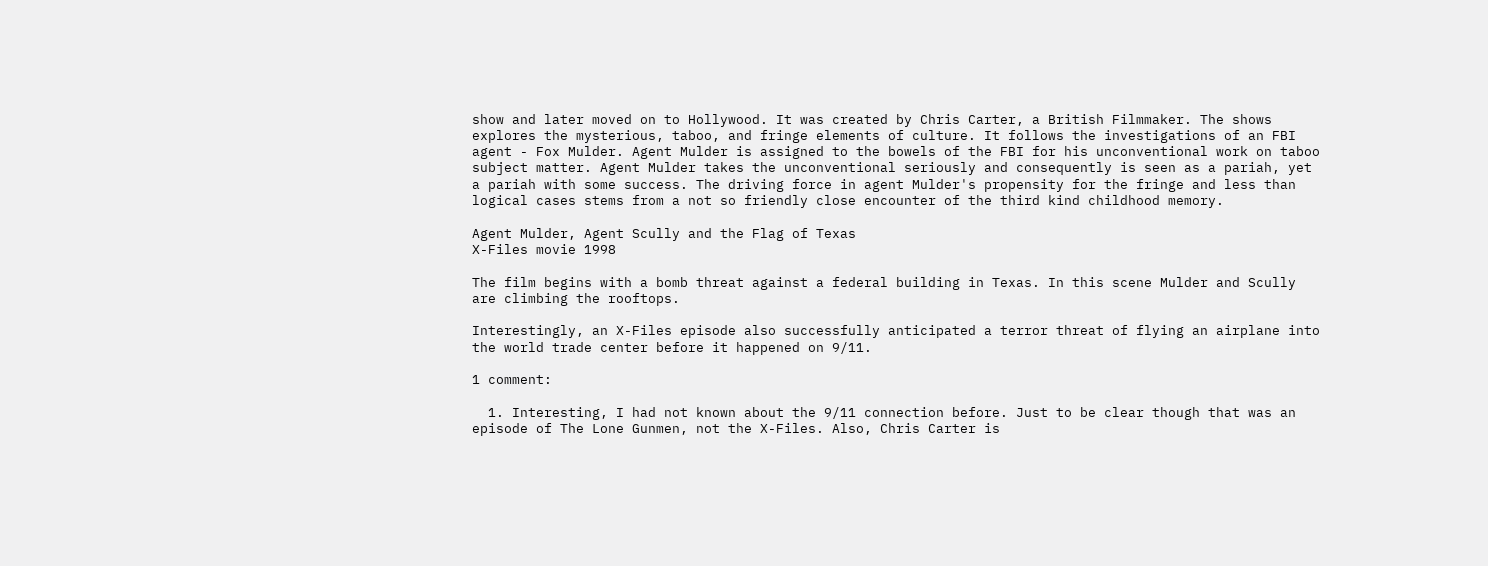show and later moved on to Hollywood. It was created by Chris Carter, a British Filmmaker. The shows explores the mysterious, taboo, and fringe elements of culture. It follows the investigations of an FBI agent - Fox Mulder. Agent Mulder is assigned to the bowels of the FBI for his unconventional work on taboo subject matter. Agent Mulder takes the unconventional seriously and consequently is seen as a pariah, yet a pariah with some success. The driving force in agent Mulder's propensity for the fringe and less than logical cases stems from a not so friendly close encounter of the third kind childhood memory.

Agent Mulder, Agent Scully and the Flag of Texas
X-Files movie 1998

The film begins with a bomb threat against a federal building in Texas. In this scene Mulder and Scully are climbing the rooftops.

Interestingly, an X-Files episode also successfully anticipated a terror threat of flying an airplane into the world trade center before it happened on 9/11.

1 comment:

  1. Interesting, I had not known about the 9/11 connection before. Just to be clear though that was an episode of The Lone Gunmen, not the X-Files. Also, Chris Carter is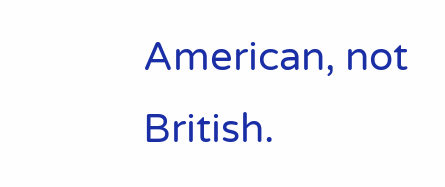American, not British.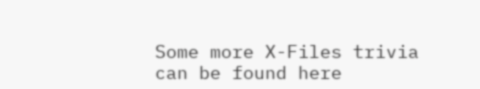Some more X-Files trivia can be found here